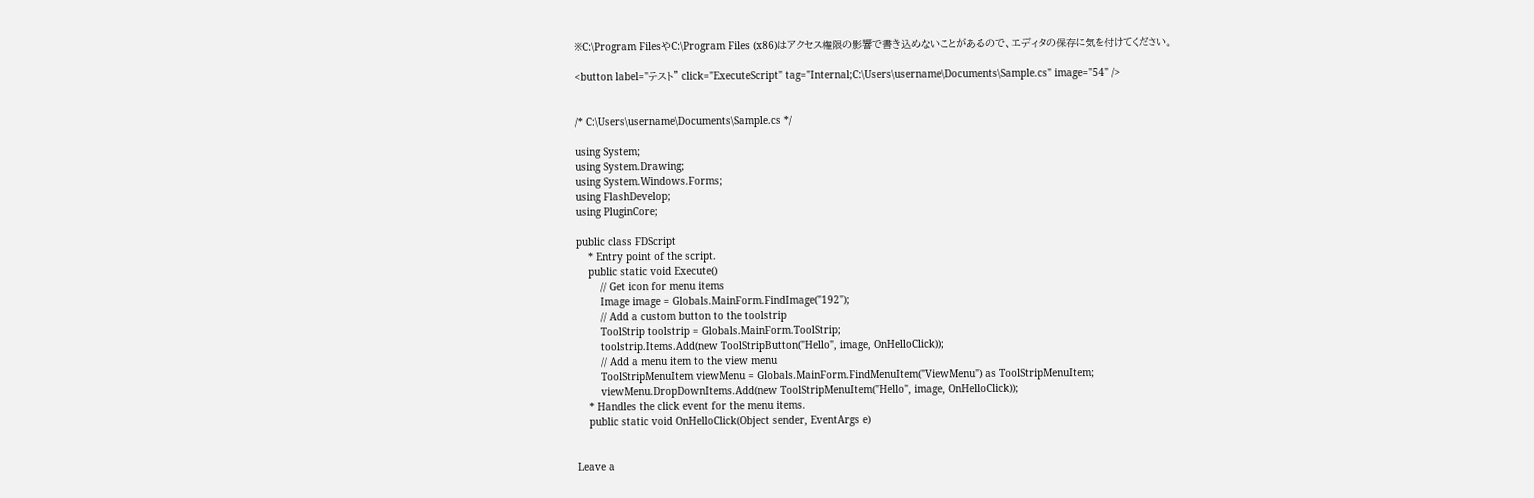※C:\Program FilesやC:\Program Files (x86)はアクセス権限の影響で書き込めないことがあるので、エディタの保存に気を付けてください。

<button label="テスト" click="ExecuteScript" tag="Internal;C:\Users\username\Documents\Sample.cs" image="54" />


/* C:\Users\username\Documents\Sample.cs */

using System;
using System.Drawing;
using System.Windows.Forms;
using FlashDevelop;
using PluginCore;

public class FDScript
    * Entry point of the script.
    public static void Execute()
        // Get icon for menu items
        Image image = Globals.MainForm.FindImage("192");
        // Add a custom button to the toolstrip
        ToolStrip toolstrip = Globals.MainForm.ToolStrip;
        toolstrip.Items.Add(new ToolStripButton("Hello", image, OnHelloClick));
        // Add a menu item to the view menu
        ToolStripMenuItem viewMenu = Globals.MainForm.FindMenuItem("ViewMenu") as ToolStripMenuItem;
        viewMenu.DropDownItems.Add(new ToolStripMenuItem("Hello", image, OnHelloClick));
    * Handles the click event for the menu items.
    public static void OnHelloClick(Object sender, EventArgs e)


Leave a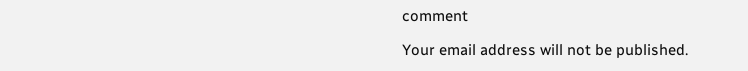comment

Your email address will not be published.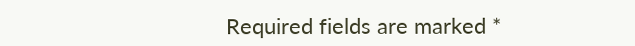Required fields are marked *